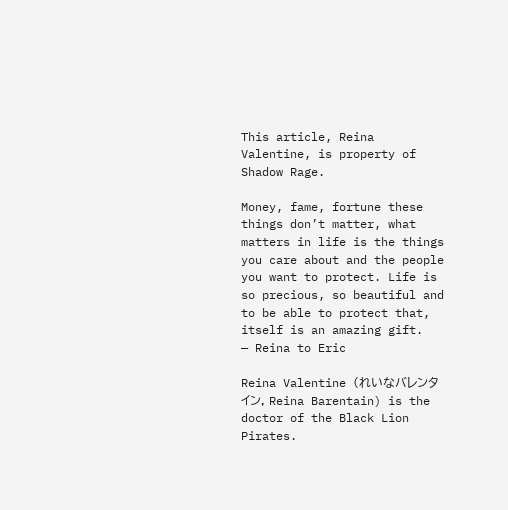This article, Reina Valentine, is property of Shadow Rage.

Money, fame, fortune these things don’t matter, what matters in life is the things you care about and the people you want to protect. Life is so precious, so beautiful and to be able to protect that, itself is an amazing gift.
— Reina to Eric

Reina Valentine (れいなバレンタイン, Reina Barentain) is the doctor of the Black Lion Pirates.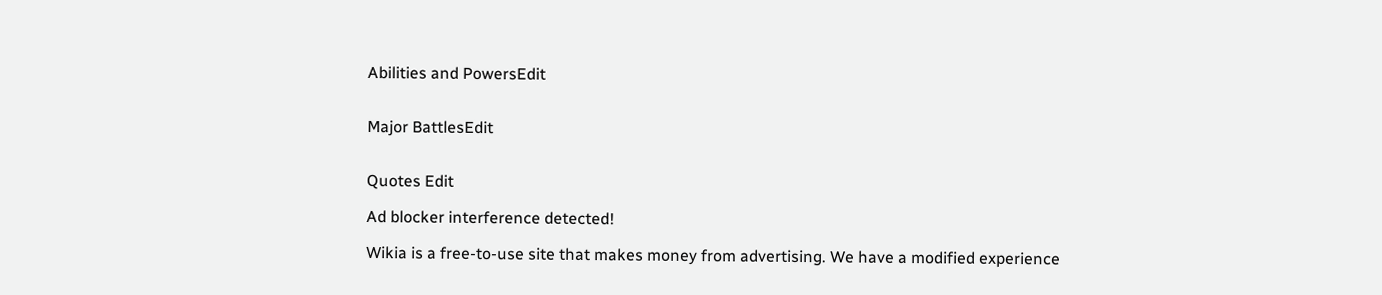Abilities and PowersEdit


Major BattlesEdit


Quotes Edit

Ad blocker interference detected!

Wikia is a free-to-use site that makes money from advertising. We have a modified experience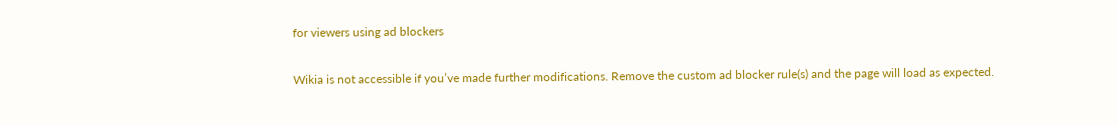for viewers using ad blockers

Wikia is not accessible if you’ve made further modifications. Remove the custom ad blocker rule(s) and the page will load as expected.